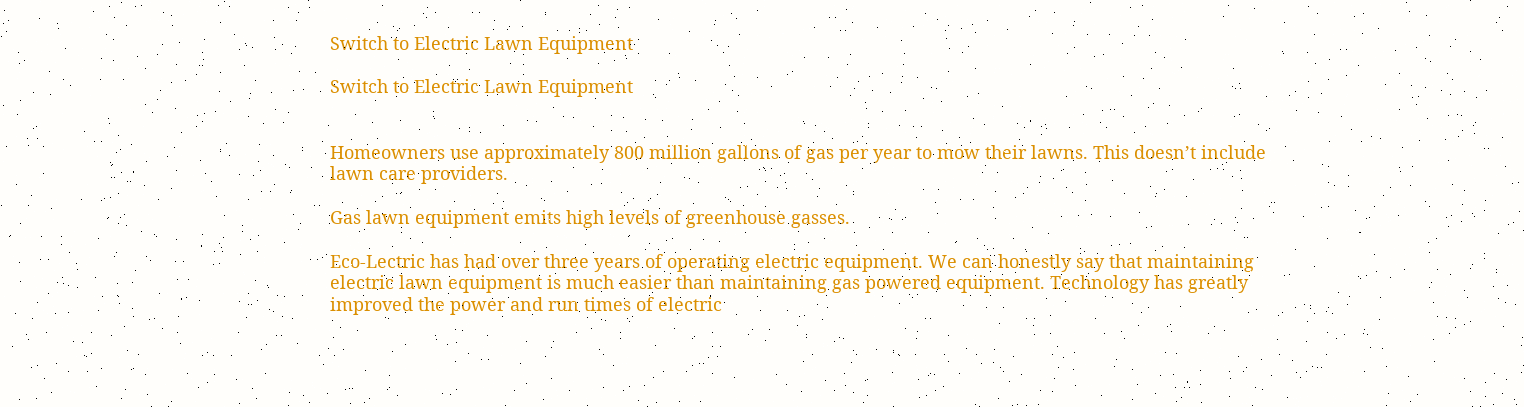Switch to Electric Lawn Equipment

Switch to Electric Lawn Equipment


Homeowners use approximately 800 million gallons of gas per year to mow their lawns. This doesn’t include lawn care providers.

Gas lawn equipment emits high levels of greenhouse gasses.

Eco-Lectric has had over three years of operating electric equipment. We can honestly say that maintaining electric lawn equipment is much easier than maintaining gas powered equipment. Technology has greatly improved the power and run times of electric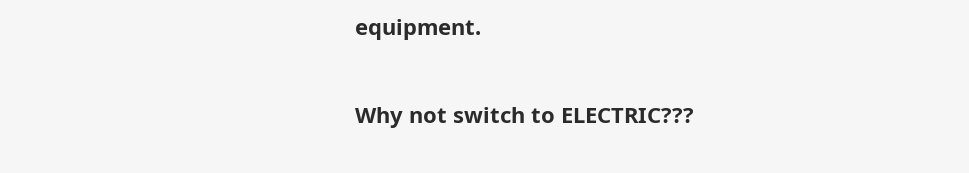equipment.

Why not switch to ELECTRIC???